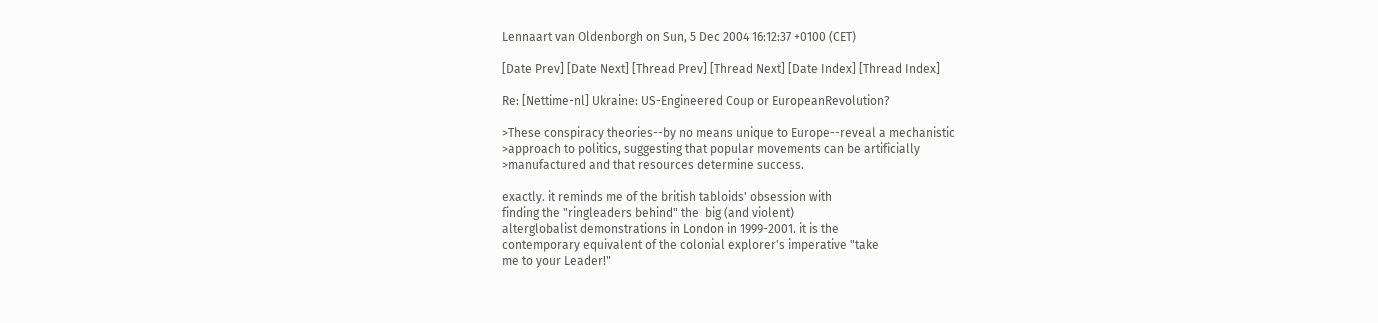Lennaart van Oldenborgh on Sun, 5 Dec 2004 16:12:37 +0100 (CET)

[Date Prev] [Date Next] [Thread Prev] [Thread Next] [Date Index] [Thread Index]

Re: [Nettime-nl] Ukraine: US-Engineered Coup or EuropeanRevolution?

>These conspiracy theories--by no means unique to Europe--reveal a mechanistic
>approach to politics, suggesting that popular movements can be artificially
>manufactured and that resources determine success.

exactly. it reminds me of the british tabloids' obsession with
finding the "ringleaders behind" the  big (and violent)
alterglobalist demonstrations in London in 1999-2001. it is the
contemporary equivalent of the colonial explorer's imperative "take
me to your Leader!"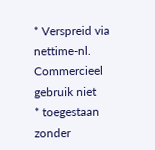* Verspreid via nettime-nl. Commercieel gebruik niet
* toegestaan zonder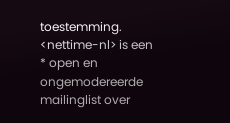toestemming. <nettime-nl> is een
* open en ongemodereerde mailinglist over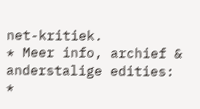net-kritiek.
* Meer info, archief & anderstalige edities:
*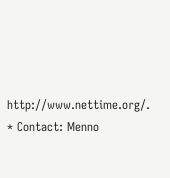http://www.nettime.org/.
* Contact: Menno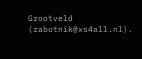Grootveld (rabotnik@xs4all.nl).